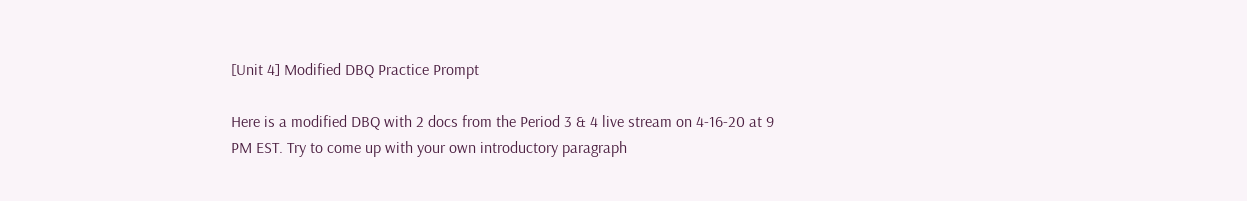[Unit 4] Modified DBQ Practice Prompt

Here is a modified DBQ with 2 docs from the Period 3 & 4 live stream on 4-16-20 at 9 PM EST. Try to come up with your own introductory paragraph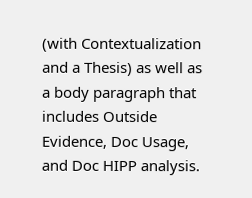(with Contextualization and a Thesis) as well as a body paragraph that includes Outside Evidence, Doc Usage, and Doc HIPP analysis.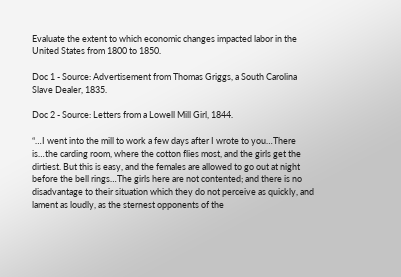Evaluate the extent to which economic changes impacted labor in the United States from 1800 to 1850.

Doc 1 - Source: Advertisement from Thomas Griggs, a South Carolina Slave Dealer, 1835.

Doc 2 - Source: Letters from a Lowell Mill Girl, 1844.

“…I went into the mill to work a few days after I wrote to you…There is…the carding room, where the cotton flies most, and the girls get the dirtiest. But this is easy, and the females are allowed to go out at night before the bell rings…The girls here are not contented; and there is no disadvantage to their situation which they do not perceive as quickly, and lament as loudly, as the sternest opponents of the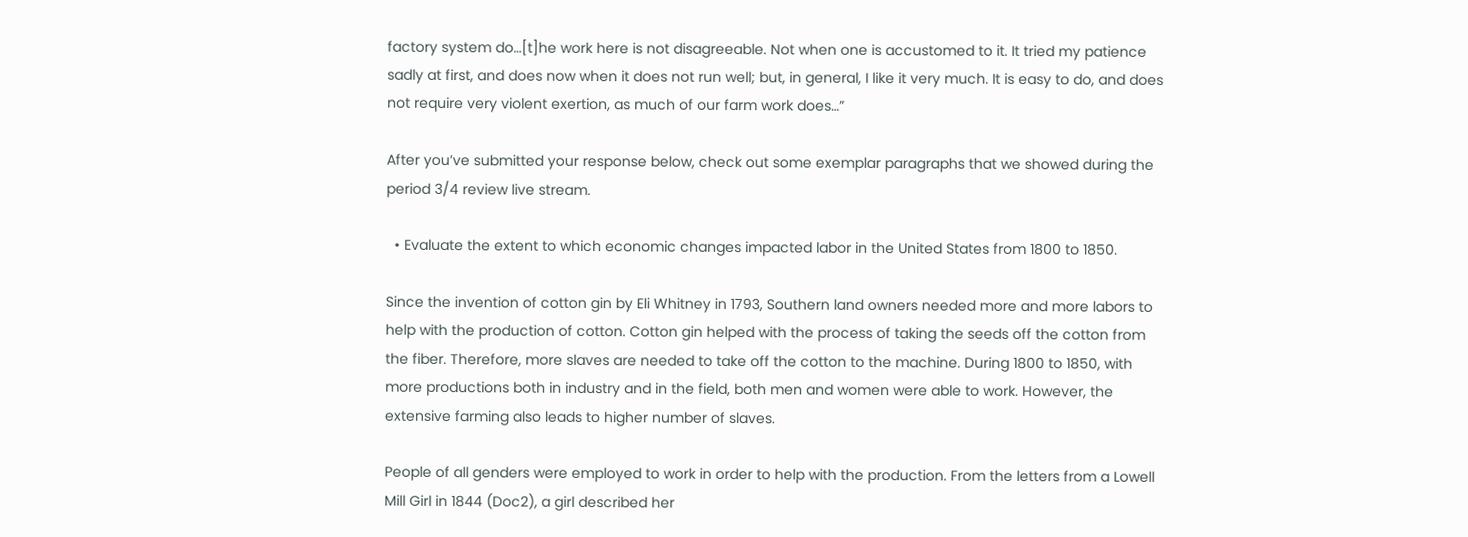factory system do…[t]he work here is not disagreeable. Not when one is accustomed to it. It tried my patience sadly at first, and does now when it does not run well; but, in general, I like it very much. It is easy to do, and does not require very violent exertion, as much of our farm work does…”

After you’ve submitted your response below, check out some exemplar paragraphs that we showed during the period 3/4 review live stream.

  • Evaluate the extent to which economic changes impacted labor in the United States from 1800 to 1850.

Since the invention of cotton gin by Eli Whitney in 1793, Southern land owners needed more and more labors to help with the production of cotton. Cotton gin helped with the process of taking the seeds off the cotton from the fiber. Therefore, more slaves are needed to take off the cotton to the machine. During 1800 to 1850, with more productions both in industry and in the field, both men and women were able to work. However, the extensive farming also leads to higher number of slaves.

People of all genders were employed to work in order to help with the production. From the letters from a Lowell Mill Girl in 1844 (Doc2), a girl described her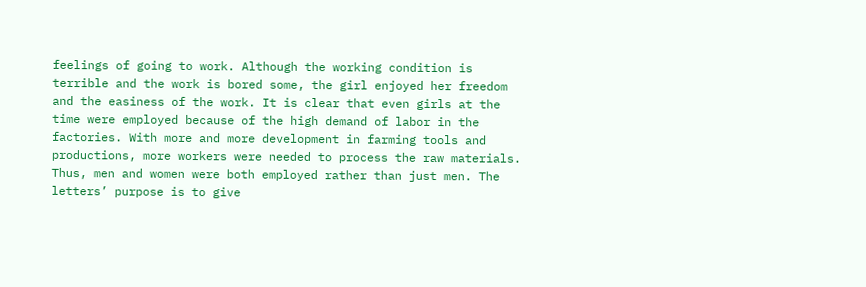feelings of going to work. Although the working condition is terrible and the work is bored some, the girl enjoyed her freedom and the easiness of the work. It is clear that even girls at the time were employed because of the high demand of labor in the factories. With more and more development in farming tools and productions, more workers were needed to process the raw materials. Thus, men and women were both employed rather than just men. The letters’ purpose is to give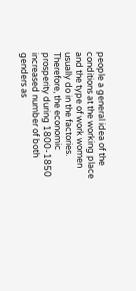people a general idea of the conditions at the working place and the type of work women usually do in the factories. Therefore, the economic prosperity during 1800-1850 increased number of both genders as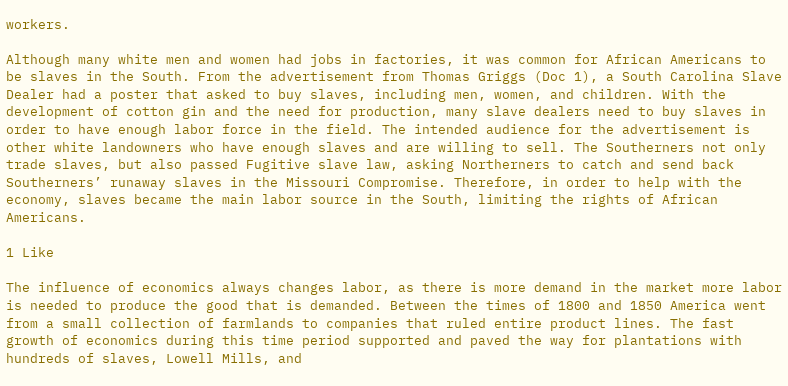workers.

Although many white men and women had jobs in factories, it was common for African Americans to be slaves in the South. From the advertisement from Thomas Griggs (Doc 1), a South Carolina Slave Dealer had a poster that asked to buy slaves, including men, women, and children. With the development of cotton gin and the need for production, many slave dealers need to buy slaves in order to have enough labor force in the field. The intended audience for the advertisement is other white landowners who have enough slaves and are willing to sell. The Southerners not only trade slaves, but also passed Fugitive slave law, asking Northerners to catch and send back Southerners’ runaway slaves in the Missouri Compromise. Therefore, in order to help with the economy, slaves became the main labor source in the South, limiting the rights of African Americans.

1 Like

The influence of economics always changes labor, as there is more demand in the market more labor is needed to produce the good that is demanded. Between the times of 1800 and 1850 America went from a small collection of farmlands to companies that ruled entire product lines. The fast growth of economics during this time period supported and paved the way for plantations with hundreds of slaves, Lowell Mills, and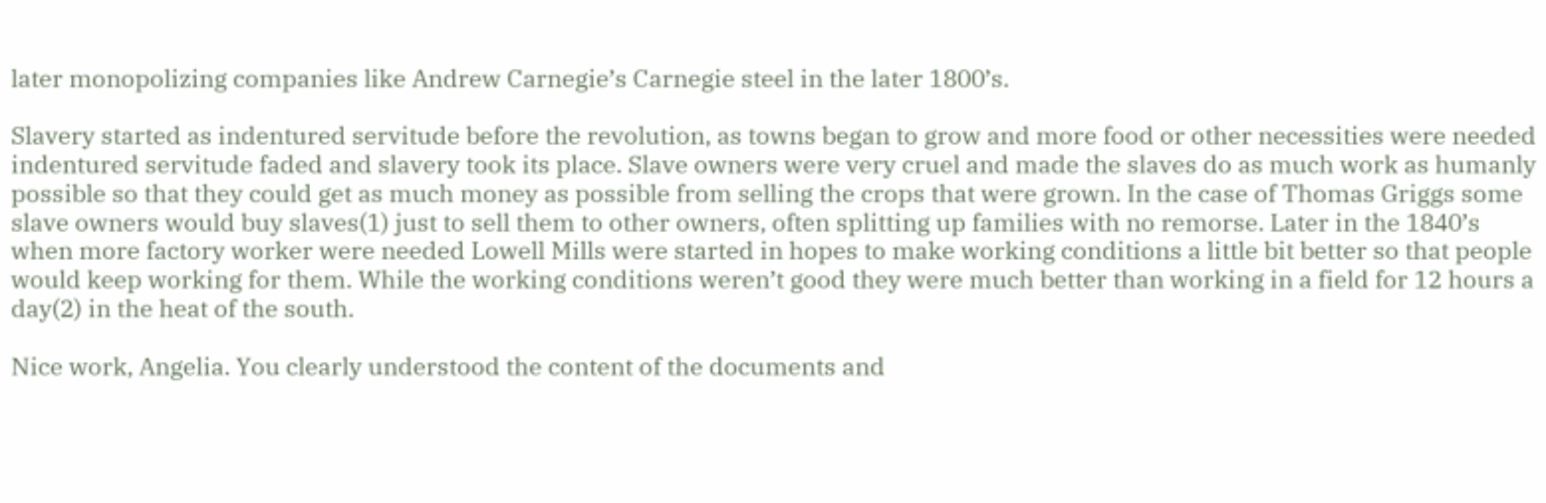later monopolizing companies like Andrew Carnegie’s Carnegie steel in the later 1800’s.

Slavery started as indentured servitude before the revolution, as towns began to grow and more food or other necessities were needed indentured servitude faded and slavery took its place. Slave owners were very cruel and made the slaves do as much work as humanly possible so that they could get as much money as possible from selling the crops that were grown. In the case of Thomas Griggs some slave owners would buy slaves(1) just to sell them to other owners, often splitting up families with no remorse. Later in the 1840’s when more factory worker were needed Lowell Mills were started in hopes to make working conditions a little bit better so that people would keep working for them. While the working conditions weren’t good they were much better than working in a field for 12 hours a day(2) in the heat of the south.

Nice work, Angelia. You clearly understood the content of the documents and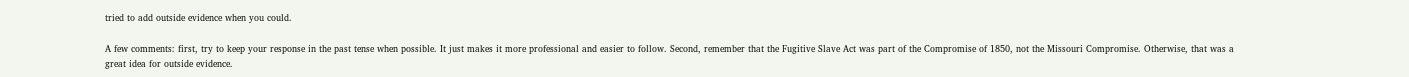tried to add outside evidence when you could.

A few comments: first, try to keep your response in the past tense when possible. It just makes it more professional and easier to follow. Second, remember that the Fugitive Slave Act was part of the Compromise of 1850, not the Missouri Compromise. Otherwise, that was a great idea for outside evidence.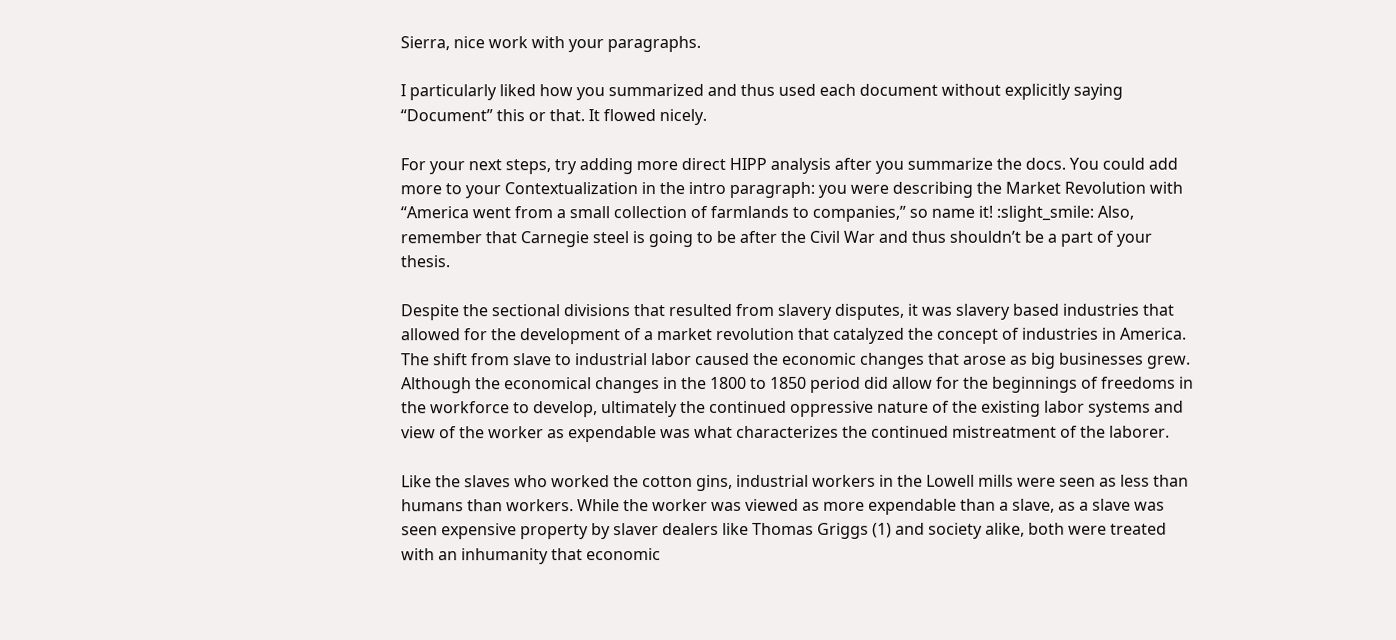Sierra, nice work with your paragraphs.

I particularly liked how you summarized and thus used each document without explicitly saying “Document” this or that. It flowed nicely.

For your next steps, try adding more direct HIPP analysis after you summarize the docs. You could add more to your Contextualization in the intro paragraph: you were describing the Market Revolution with “America went from a small collection of farmlands to companies,” so name it! :slight_smile: Also, remember that Carnegie steel is going to be after the Civil War and thus shouldn’t be a part of your thesis.

Despite the sectional divisions that resulted from slavery disputes, it was slavery based industries that allowed for the development of a market revolution that catalyzed the concept of industries in America. The shift from slave to industrial labor caused the economic changes that arose as big businesses grew. Although the economical changes in the 1800 to 1850 period did allow for the beginnings of freedoms in the workforce to develop, ultimately the continued oppressive nature of the existing labor systems and view of the worker as expendable was what characterizes the continued mistreatment of the laborer.

Like the slaves who worked the cotton gins, industrial workers in the Lowell mills were seen as less than humans than workers. While the worker was viewed as more expendable than a slave, as a slave was seen expensive property by slaver dealers like Thomas Griggs (1) and society alike, both were treated with an inhumanity that economic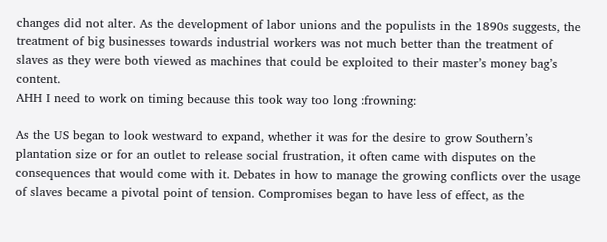changes did not alter. As the development of labor unions and the populists in the 1890s suggests, the treatment of big businesses towards industrial workers was not much better than the treatment of slaves as they were both viewed as machines that could be exploited to their master’s money bag’s content.
AHH I need to work on timing because this took way too long :frowning:

As the US began to look westward to expand, whether it was for the desire to grow Southern’s plantation size or for an outlet to release social frustration, it often came with disputes on the consequences that would come with it. Debates in how to manage the growing conflicts over the usage of slaves became a pivotal point of tension. Compromises began to have less of effect, as the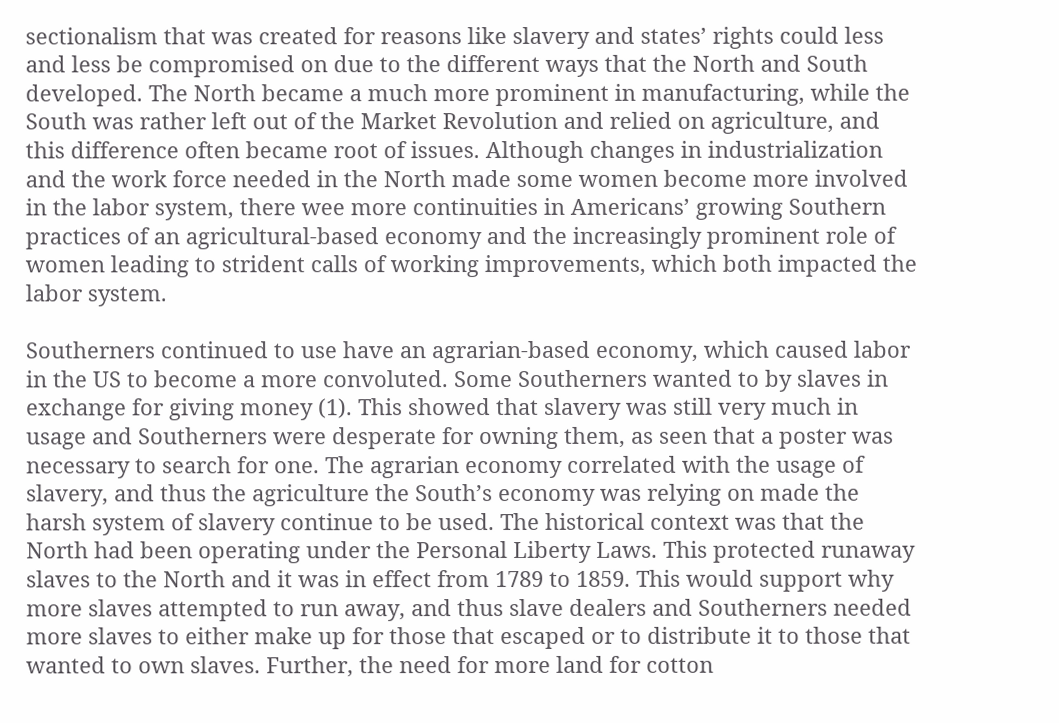sectionalism that was created for reasons like slavery and states’ rights could less and less be compromised on due to the different ways that the North and South developed. The North became a much more prominent in manufacturing, while the South was rather left out of the Market Revolution and relied on agriculture, and this difference often became root of issues. Although changes in industrialization and the work force needed in the North made some women become more involved in the labor system, there wee more continuities in Americans’ growing Southern practices of an agricultural-based economy and the increasingly prominent role of women leading to strident calls of working improvements, which both impacted the labor system.

Southerners continued to use have an agrarian-based economy, which caused labor in the US to become a more convoluted. Some Southerners wanted to by slaves in exchange for giving money (1). This showed that slavery was still very much in usage and Southerners were desperate for owning them, as seen that a poster was necessary to search for one. The agrarian economy correlated with the usage of slavery, and thus the agriculture the South’s economy was relying on made the harsh system of slavery continue to be used. The historical context was that the North had been operating under the Personal Liberty Laws. This protected runaway slaves to the North and it was in effect from 1789 to 1859. This would support why more slaves attempted to run away, and thus slave dealers and Southerners needed more slaves to either make up for those that escaped or to distribute it to those that wanted to own slaves. Further, the need for more land for cotton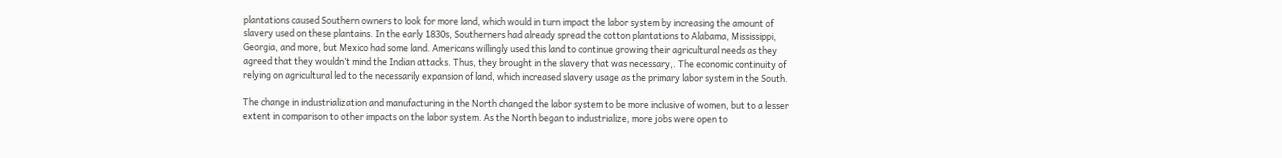plantations caused Southern owners to look for more land, which would in turn impact the labor system by increasing the amount of slavery used on these plantains. In the early 1830s, Southerners had already spread the cotton plantations to Alabama, Mississippi, Georgia, and more, but Mexico had some land. Americans willingly used this land to continue growing their agricultural needs as they agreed that they wouldn’t mind the Indian attacks. Thus, they brought in the slavery that was necessary,. The economic continuity of relying on agricultural led to the necessarily expansion of land, which increased slavery usage as the primary labor system in the South.

The change in industrialization and manufacturing in the North changed the labor system to be more inclusive of women, but to a lesser extent in comparison to other impacts on the labor system. As the North began to industrialize, more jobs were open to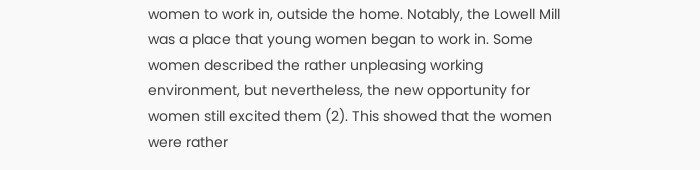women to work in, outside the home. Notably, the Lowell Mill was a place that young women began to work in. Some women described the rather unpleasing working environment, but nevertheless, the new opportunity for women still excited them (2). This showed that the women were rather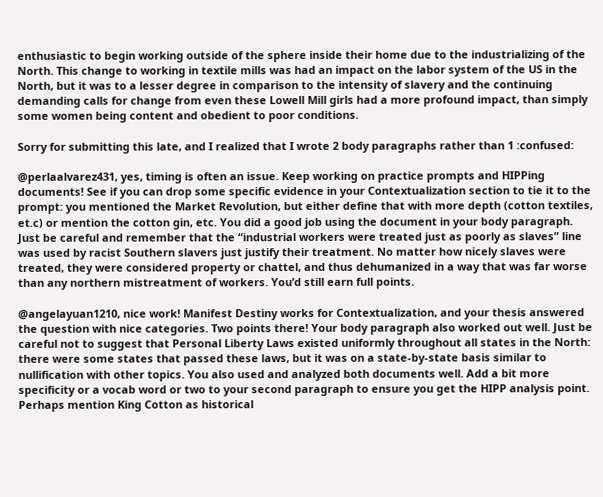enthusiastic to begin working outside of the sphere inside their home due to the industrializing of the North. This change to working in textile mills was had an impact on the labor system of the US in the North, but it was to a lesser degree in comparison to the intensity of slavery and the continuing demanding calls for change from even these Lowell Mill girls had a more profound impact, than simply some women being content and obedient to poor conditions.

Sorry for submitting this late, and I realized that I wrote 2 body paragraphs rather than 1 :confused:

@perlaalvarez431, yes, timing is often an issue. Keep working on practice prompts and HIPPing documents! See if you can drop some specific evidence in your Contextualization section to tie it to the prompt: you mentioned the Market Revolution, but either define that with more depth (cotton textiles, et.c) or mention the cotton gin, etc. You did a good job using the document in your body paragraph. Just be careful and remember that the “industrial workers were treated just as poorly as slaves” line was used by racist Southern slavers just justify their treatment. No matter how nicely slaves were treated, they were considered property or chattel, and thus dehumanized in a way that was far worse than any northern mistreatment of workers. You’d still earn full points.

@angelayuan1210, nice work! Manifest Destiny works for Contextualization, and your thesis answered the question with nice categories. Two points there! Your body paragraph also worked out well. Just be careful not to suggest that Personal Liberty Laws existed uniformly throughout all states in the North: there were some states that passed these laws, but it was on a state-by-state basis similar to nullification with other topics. You also used and analyzed both documents well. Add a bit more specificity or a vocab word or two to your second paragraph to ensure you get the HIPP analysis point. Perhaps mention King Cotton as historical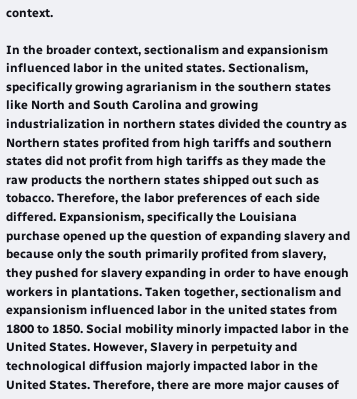context.

In the broader context, sectionalism and expansionism influenced labor in the united states. Sectionalism, specifically growing agrarianism in the southern states like North and South Carolina and growing industrialization in northern states divided the country as Northern states profited from high tariffs and southern states did not profit from high tariffs as they made the raw products the northern states shipped out such as tobacco. Therefore, the labor preferences of each side differed. Expansionism, specifically the Louisiana purchase opened up the question of expanding slavery and because only the south primarily profited from slavery, they pushed for slavery expanding in order to have enough workers in plantations. Taken together, sectionalism and expansionism influenced labor in the united states from 1800 to 1850. Social mobility minorly impacted labor in the United States. However, Slavery in perpetuity and technological diffusion majorly impacted labor in the United States. Therefore, there are more major causes of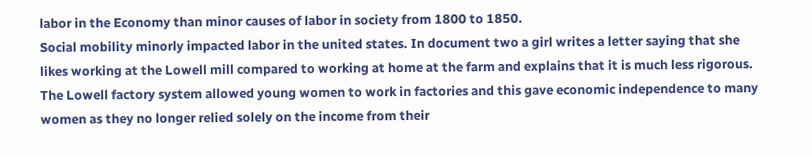labor in the Economy than minor causes of labor in society from 1800 to 1850.
Social mobility minorly impacted labor in the united states. In document two a girl writes a letter saying that she likes working at the Lowell mill compared to working at home at the farm and explains that it is much less rigorous. The Lowell factory system allowed young women to work in factories and this gave economic independence to many women as they no longer relied solely on the income from their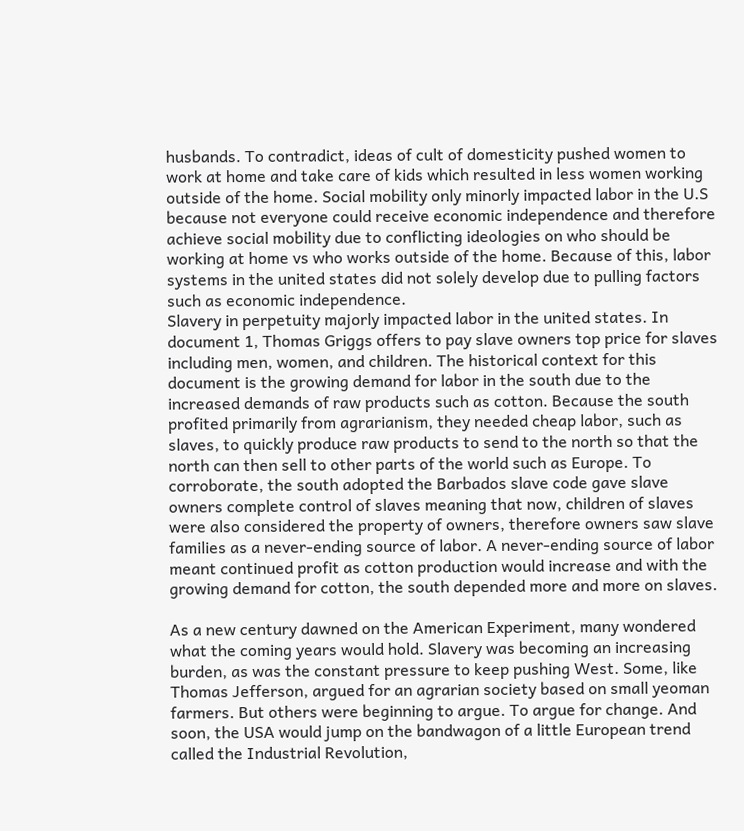husbands. To contradict, ideas of cult of domesticity pushed women to work at home and take care of kids which resulted in less women working outside of the home. Social mobility only minorly impacted labor in the U.S because not everyone could receive economic independence and therefore achieve social mobility due to conflicting ideologies on who should be working at home vs who works outside of the home. Because of this, labor systems in the united states did not solely develop due to pulling factors such as economic independence.
Slavery in perpetuity majorly impacted labor in the united states. In document 1, Thomas Griggs offers to pay slave owners top price for slaves including men, women, and children. The historical context for this document is the growing demand for labor in the south due to the increased demands of raw products such as cotton. Because the south profited primarily from agrarianism, they needed cheap labor, such as slaves, to quickly produce raw products to send to the north so that the north can then sell to other parts of the world such as Europe. To corroborate, the south adopted the Barbados slave code gave slave owners complete control of slaves meaning that now, children of slaves were also considered the property of owners, therefore owners saw slave families as a never-ending source of labor. A never-ending source of labor meant continued profit as cotton production would increase and with the growing demand for cotton, the south depended more and more on slaves.

As a new century dawned on the American Experiment, many wondered what the coming years would hold. Slavery was becoming an increasing burden, as was the constant pressure to keep pushing West. Some, like Thomas Jefferson, argued for an agrarian society based on small yeoman farmers. But others were beginning to argue. To argue for change. And soon, the USA would jump on the bandwagon of a little European trend called the Industrial Revolution,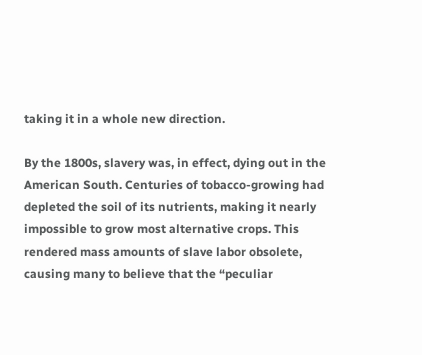taking it in a whole new direction.

By the 1800s, slavery was, in effect, dying out in the American South. Centuries of tobacco-growing had depleted the soil of its nutrients, making it nearly impossible to grow most alternative crops. This rendered mass amounts of slave labor obsolete, causing many to believe that the “peculiar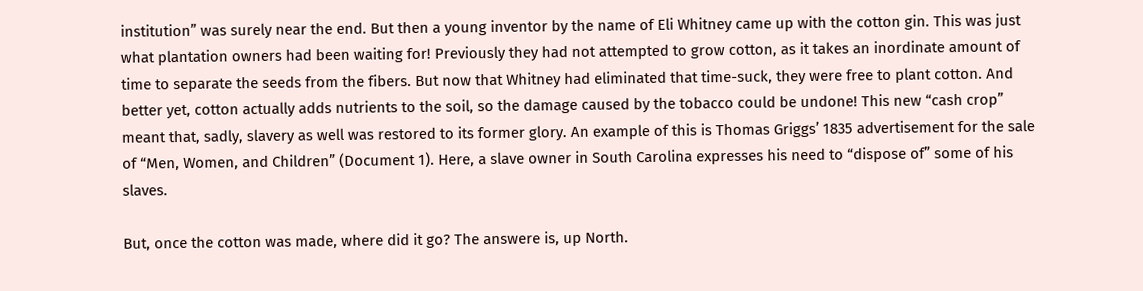institution” was surely near the end. But then a young inventor by the name of Eli Whitney came up with the cotton gin. This was just what plantation owners had been waiting for! Previously they had not attempted to grow cotton, as it takes an inordinate amount of time to separate the seeds from the fibers. But now that Whitney had eliminated that time-suck, they were free to plant cotton. And better yet, cotton actually adds nutrients to the soil, so the damage caused by the tobacco could be undone! This new “cash crop” meant that, sadly, slavery as well was restored to its former glory. An example of this is Thomas Griggs’ 1835 advertisement for the sale of “Men, Women, and Children” (Document 1). Here, a slave owner in South Carolina expresses his need to “dispose of” some of his slaves.

But, once the cotton was made, where did it go? The answere is, up North.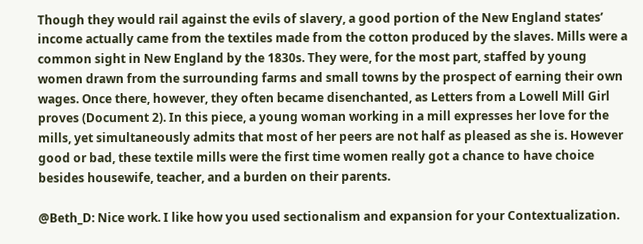Though they would rail against the evils of slavery, a good portion of the New England states’ income actually came from the textiles made from the cotton produced by the slaves. Mills were a common sight in New England by the 1830s. They were, for the most part, staffed by young women drawn from the surrounding farms and small towns by the prospect of earning their own wages. Once there, however, they often became disenchanted, as Letters from a Lowell Mill Girl proves (Document 2). In this piece, a young woman working in a mill expresses her love for the mills, yet simultaneously admits that most of her peers are not half as pleased as she is. However good or bad, these textile mills were the first time women really got a chance to have choice besides housewife, teacher, and a burden on their parents.

@Beth_D: Nice work. I like how you used sectionalism and expansion for your Contextualization.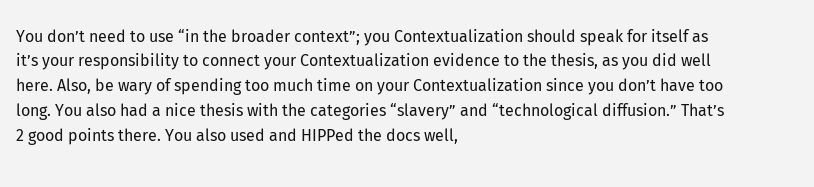You don’t need to use “in the broader context”; you Contextualization should speak for itself as it’s your responsibility to connect your Contextualization evidence to the thesis, as you did well here. Also, be wary of spending too much time on your Contextualization since you don’t have too long. You also had a nice thesis with the categories “slavery” and “technological diffusion.” That’s 2 good points there. You also used and HIPPed the docs well,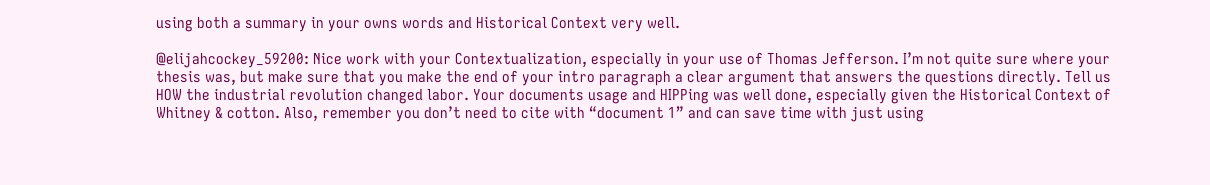using both a summary in your owns words and Historical Context very well.

@elijahcockey_59200: Nice work with your Contextualization, especially in your use of Thomas Jefferson. I’m not quite sure where your thesis was, but make sure that you make the end of your intro paragraph a clear argument that answers the questions directly. Tell us HOW the industrial revolution changed labor. Your documents usage and HIPPing was well done, especially given the Historical Context of Whitney & cotton. Also, remember you don’t need to cite with “document 1” and can save time with just using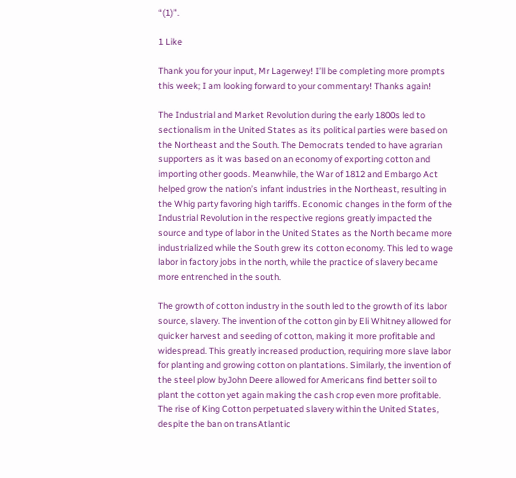“(1)”.

1 Like

Thank you for your input, Mr Lagerwey! I’ll be completing more prompts this week; I am looking forward to your commentary! Thanks again!

The Industrial and Market Revolution during the early 1800s led to sectionalism in the United States as its political parties were based on the Northeast and the South. The Democrats tended to have agrarian supporters as it was based on an economy of exporting cotton and importing other goods. Meanwhile, the War of 1812 and Embargo Act helped grow the nation’s infant industries in the Northeast, resulting in the Whig party favoring high tariffs. Economic changes in the form of the Industrial Revolution in the respective regions greatly impacted the source and type of labor in the United States as the North became more industrialized while the South grew its cotton economy. This led to wage labor in factory jobs in the north, while the practice of slavery became more entrenched in the south.

The growth of cotton industry in the south led to the growth of its labor source, slavery. The invention of the cotton gin by Eli Whitney allowed for quicker harvest and seeding of cotton, making it more profitable and widespread. This greatly increased production, requiring more slave labor for planting and growing cotton on plantations. Similarly, the invention of the steel plow byJohn Deere allowed for Americans find better soil to plant the cotton yet again making the cash crop even more profitable. The rise of King Cotton perpetuated slavery within the United States, despite the ban on transAtlantic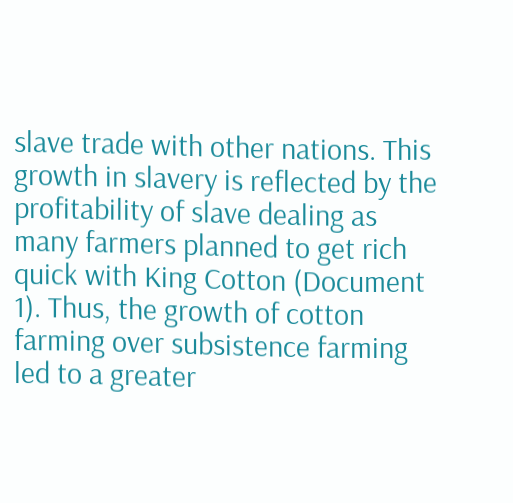slave trade with other nations. This growth in slavery is reflected by the profitability of slave dealing as many farmers planned to get rich quick with King Cotton (Document 1). Thus, the growth of cotton farming over subsistence farming led to a greater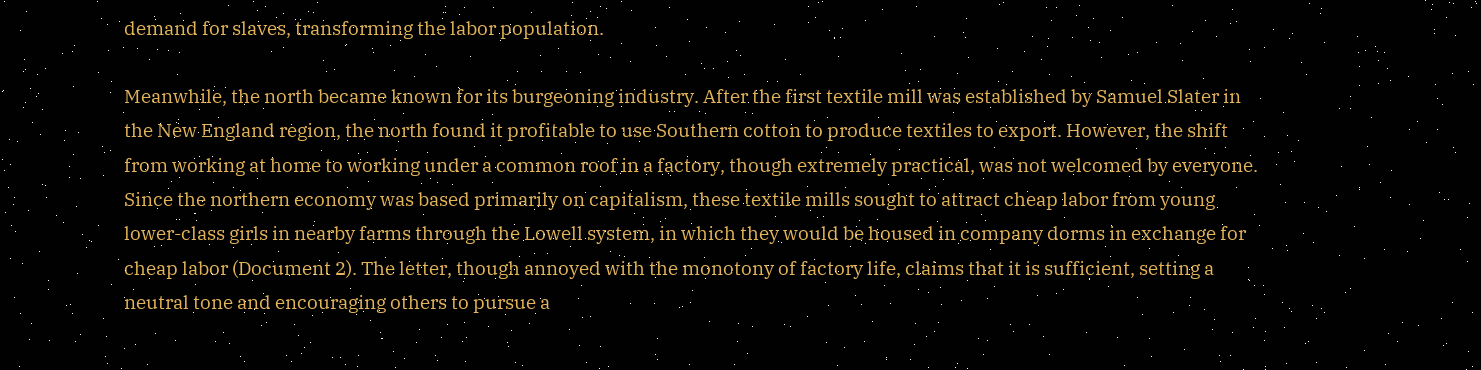demand for slaves, transforming the labor population.

Meanwhile, the north became known for its burgeoning industry. After the first textile mill was established by Samuel Slater in the New England region, the north found it profitable to use Southern cotton to produce textiles to export. However, the shift from working at home to working under a common roof in a factory, though extremely practical, was not welcomed by everyone. Since the northern economy was based primarily on capitalism, these textile mills sought to attract cheap labor from young lower-class girls in nearby farms through the Lowell system, in which they would be housed in company dorms in exchange for cheap labor (Document 2). The letter, though annoyed with the monotony of factory life, claims that it is sufficient, setting a neutral tone and encouraging others to pursue a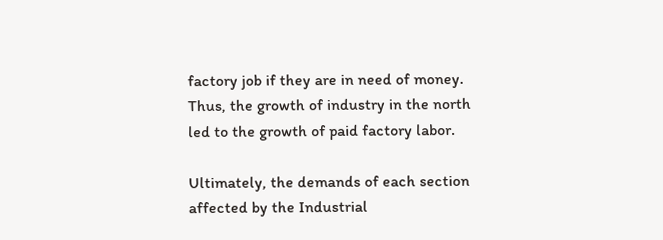factory job if they are in need of money. Thus, the growth of industry in the north led to the growth of paid factory labor.

Ultimately, the demands of each section affected by the Industrial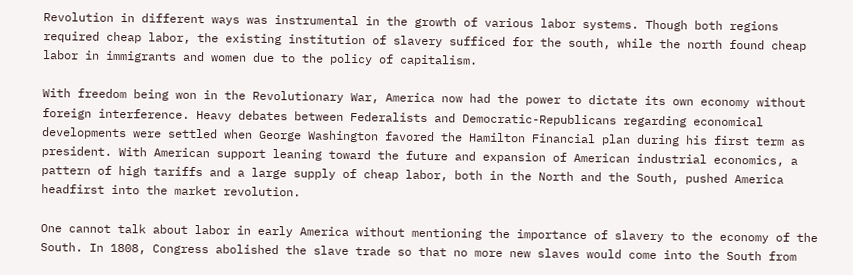Revolution in different ways was instrumental in the growth of various labor systems. Though both regions required cheap labor, the existing institution of slavery sufficed for the south, while the north found cheap labor in immigrants and women due to the policy of capitalism.

With freedom being won in the Revolutionary War, America now had the power to dictate its own economy without foreign interference. Heavy debates between Federalists and Democratic-Republicans regarding economical developments were settled when George Washington favored the Hamilton Financial plan during his first term as president. With American support leaning toward the future and expansion of American industrial economics, a pattern of high tariffs and a large supply of cheap labor, both in the North and the South, pushed America headfirst into the market revolution.

One cannot talk about labor in early America without mentioning the importance of slavery to the economy of the South. In 1808, Congress abolished the slave trade so that no more new slaves would come into the South from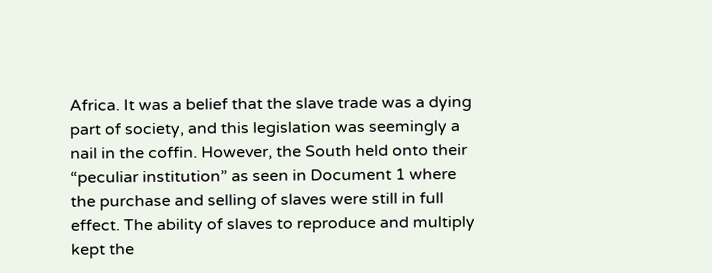Africa. It was a belief that the slave trade was a dying part of society, and this legislation was seemingly a nail in the coffin. However, the South held onto their “peculiar institution” as seen in Document 1 where the purchase and selling of slaves were still in full effect. The ability of slaves to reproduce and multiply kept the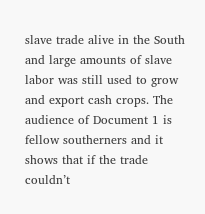slave trade alive in the South and large amounts of slave labor was still used to grow and export cash crops. The audience of Document 1 is fellow southerners and it shows that if the trade couldn’t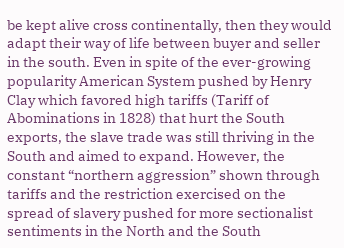be kept alive cross continentally, then they would adapt their way of life between buyer and seller in the south. Even in spite of the ever-growing popularity American System pushed by Henry Clay which favored high tariffs (Tariff of Abominations in 1828) that hurt the South exports, the slave trade was still thriving in the South and aimed to expand. However, the constant “northern aggression” shown through tariffs and the restriction exercised on the spread of slavery pushed for more sectionalist sentiments in the North and the South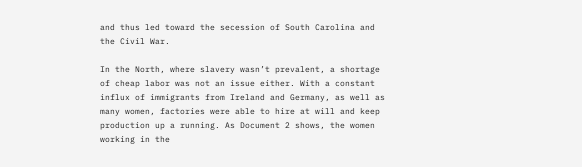and thus led toward the secession of South Carolina and the Civil War.

In the North, where slavery wasn’t prevalent, a shortage of cheap labor was not an issue either. With a constant influx of immigrants from Ireland and Germany, as well as many women, factories were able to hire at will and keep production up a running. As Document 2 shows, the women working in the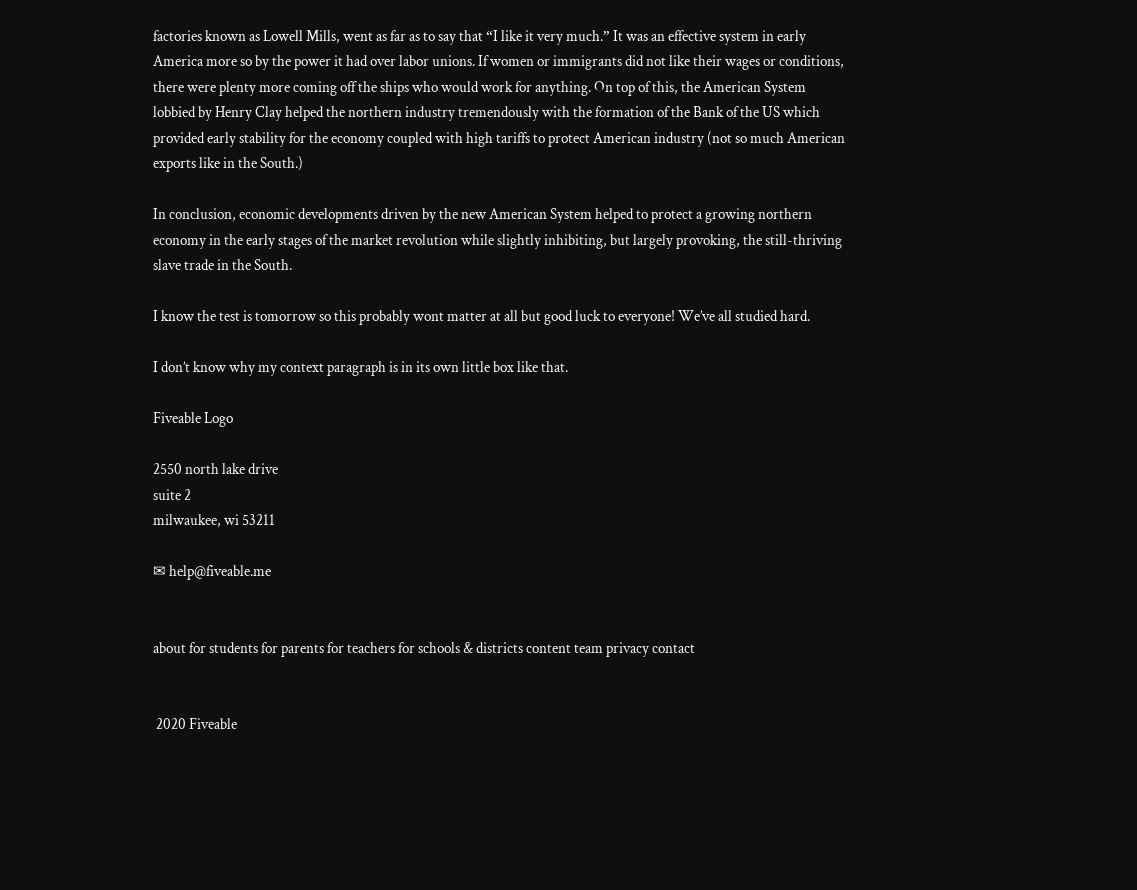factories known as Lowell Mills, went as far as to say that “I like it very much.” It was an effective system in early America more so by the power it had over labor unions. If women or immigrants did not like their wages or conditions, there were plenty more coming off the ships who would work for anything. On top of this, the American System lobbied by Henry Clay helped the northern industry tremendously with the formation of the Bank of the US which provided early stability for the economy coupled with high tariffs to protect American industry (not so much American exports like in the South.)

In conclusion, economic developments driven by the new American System helped to protect a growing northern economy in the early stages of the market revolution while slightly inhibiting, but largely provoking, the still-thriving slave trade in the South.

I know the test is tomorrow so this probably wont matter at all but good luck to everyone! We’ve all studied hard.

I don’t know why my context paragraph is in its own little box like that.

Fiveable Logo

2550 north lake drive
suite 2
milwaukee, wi 53211

✉ help@fiveable.me


about for students for parents for teachers for schools & districts content team privacy contact


 2020 Fiveable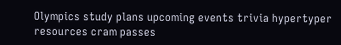Olympics study plans upcoming events trivia hypertyper resources cram passes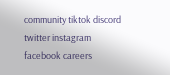community tiktok discord twitter instagram facebook careers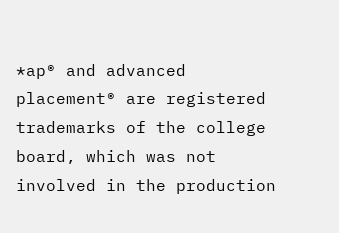*ap® and advanced placement® are registered trademarks of the college board, which was not involved in the production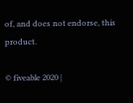of, and does not endorse, this product.

© fiveable 2020 |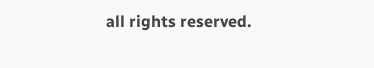all rights reserved.